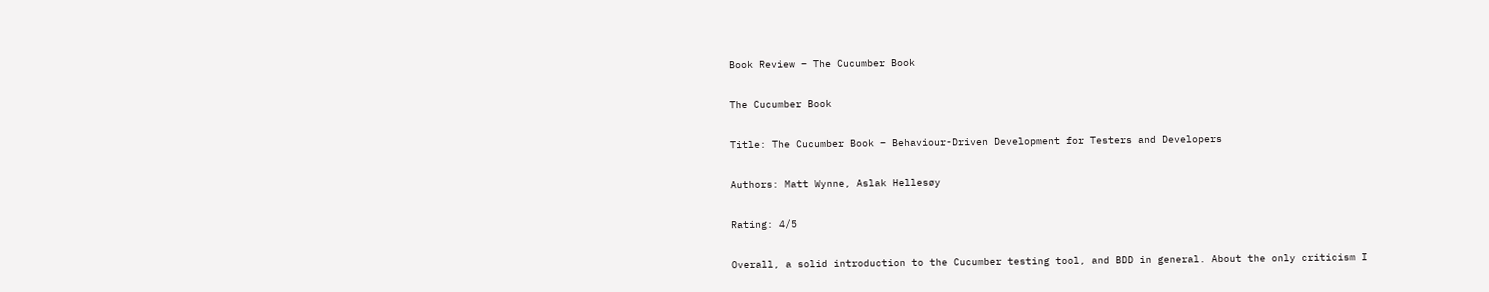Book Review – The Cucumber Book

The Cucumber Book

Title: The Cucumber Book – Behaviour-Driven Development for Testers and Developers

Authors: Matt Wynne, Aslak Hellesøy

Rating: 4/5

Overall, a solid introduction to the Cucumber testing tool, and BDD in general. About the only criticism I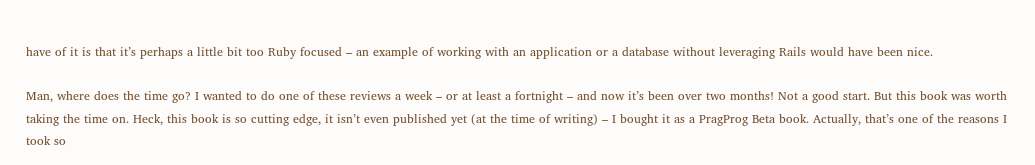have of it is that it’s perhaps a little bit too Ruby focused – an example of working with an application or a database without leveraging Rails would have been nice.

Man, where does the time go? I wanted to do one of these reviews a week – or at least a fortnight – and now it’s been over two months! Not a good start. But this book was worth taking the time on. Heck, this book is so cutting edge, it isn’t even published yet (at the time of writing) – I bought it as a PragProg Beta book. Actually, that’s one of the reasons I took so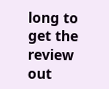long to get the review out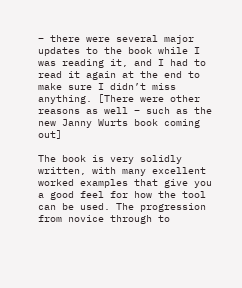– there were several major updates to the book while I was reading it, and I had to read it again at the end to make sure I didn’t miss anything. [There were other reasons as well – such as the new Janny Wurts book coming out]

The book is very solidly written, with many excellent worked examples that give you a good feel for how the tool can be used. The progression from novice through to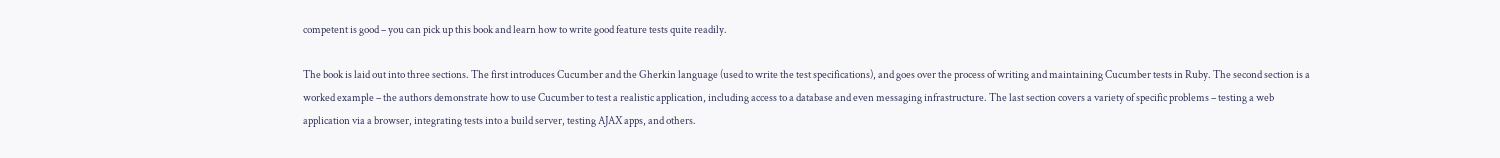competent is good – you can pick up this book and learn how to write good feature tests quite readily.

The book is laid out into three sections. The first introduces Cucumber and the Gherkin language (used to write the test specifications), and goes over the process of writing and maintaining Cucumber tests in Ruby. The second section is a worked example – the authors demonstrate how to use Cucumber to test a realistic application, including access to a database and even messaging infrastructure. The last section covers a variety of specific problems – testing a web application via a browser, integrating tests into a build server, testing AJAX apps, and others.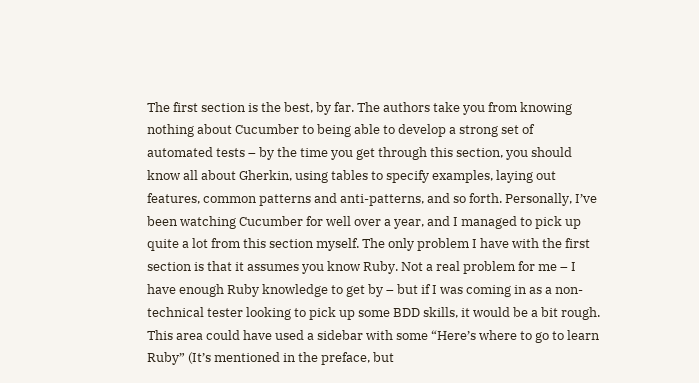The first section is the best, by far. The authors take you from knowing nothing about Cucumber to being able to develop a strong set of automated tests – by the time you get through this section, you should know all about Gherkin, using tables to specify examples, laying out features, common patterns and anti-patterns, and so forth. Personally, I’ve been watching Cucumber for well over a year, and I managed to pick up quite a lot from this section myself. The only problem I have with the first section is that it assumes you know Ruby. Not a real problem for me – I have enough Ruby knowledge to get by – but if I was coming in as a non-technical tester looking to pick up some BDD skills, it would be a bit rough. This area could have used a sidebar with some “Here’s where to go to learn Ruby” (It’s mentioned in the preface, but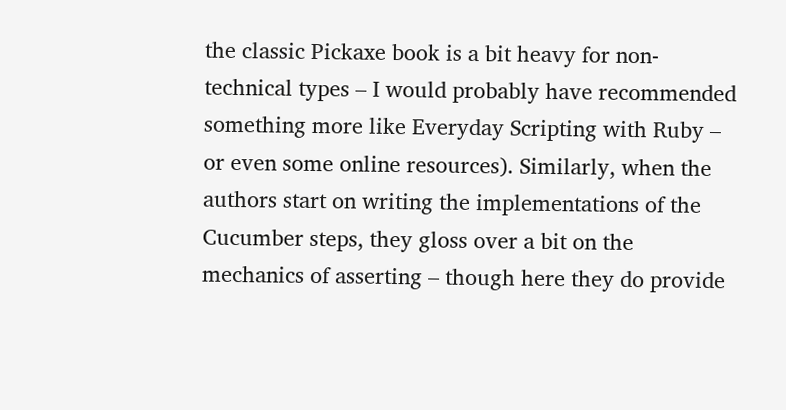the classic Pickaxe book is a bit heavy for non-technical types – I would probably have recommended something more like Everyday Scripting with Ruby – or even some online resources). Similarly, when the authors start on writing the implementations of the Cucumber steps, they gloss over a bit on the mechanics of asserting – though here they do provide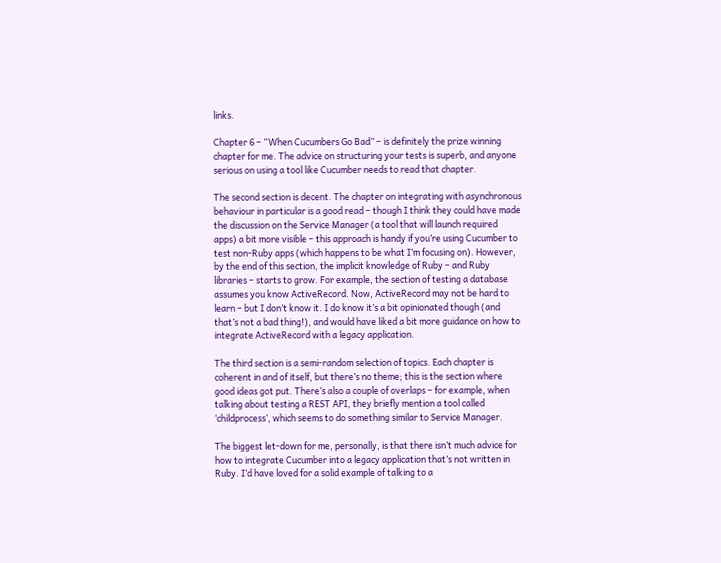links.

Chapter 6 – “When Cucumbers Go Bad” – is definitely the prize winning chapter for me. The advice on structuring your tests is superb, and anyone serious on using a tool like Cucumber needs to read that chapter.

The second section is decent. The chapter on integrating with asynchronous behaviour in particular is a good read – though I think they could have made the discussion on the Service Manager (a tool that will launch required apps) a bit more visible – this approach is handy if you’re using Cucumber to test non-Ruby apps (which happens to be what I’m focusing on). However, by the end of this section, the implicit knowledge of Ruby – and Ruby libraries – starts to grow. For example, the section of testing a database assumes you know ActiveRecord. Now, ActiveRecord may not be hard to learn – but I don’t know it. I do know it’s a bit opinionated though (and that’s not a bad thing!), and would have liked a bit more guidance on how to integrate ActiveRecord with a legacy application.

The third section is a semi-random selection of topics. Each chapter is coherent in and of itself, but there’s no theme; this is the section where good ideas got put. There’s also a couple of overlaps – for example, when talking about testing a REST API, they briefly mention a tool called ‘childprocess’, which seems to do something similar to Service Manager.

The biggest let-down for me, personally, is that there isn’t much advice for how to integrate Cucumber into a legacy application that’s not written in Ruby. I’d have loved for a solid example of talking to a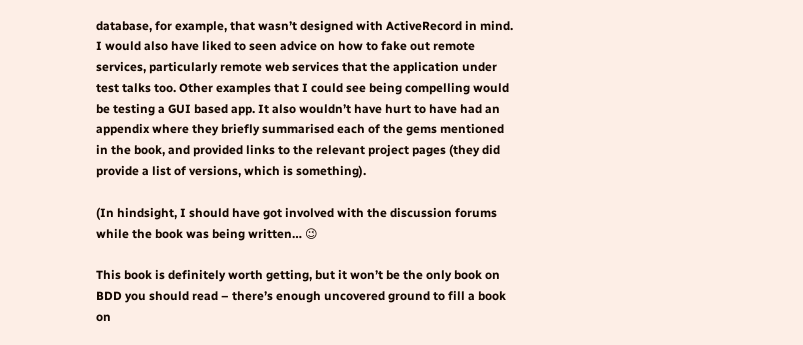database, for example, that wasn’t designed with ActiveRecord in mind. I would also have liked to seen advice on how to fake out remote services, particularly remote web services that the application under test talks too. Other examples that I could see being compelling would be testing a GUI based app. It also wouldn’t have hurt to have had an appendix where they briefly summarised each of the gems mentioned in the book, and provided links to the relevant project pages (they did provide a list of versions, which is something).

(In hindsight, I should have got involved with the discussion forums while the book was being written… 😉

This book is definitely worth getting, but it won’t be the only book on BDD you should read – there’s enough uncovered ground to fill a book on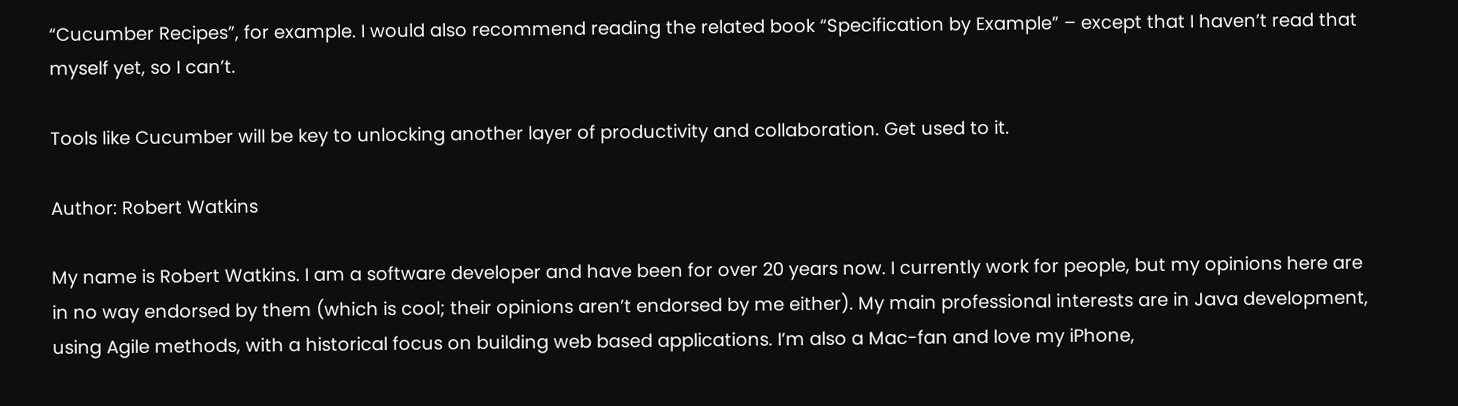“Cucumber Recipes”, for example. I would also recommend reading the related book “Specification by Example” – except that I haven’t read that myself yet, so I can’t.

Tools like Cucumber will be key to unlocking another layer of productivity and collaboration. Get used to it.

Author: Robert Watkins

My name is Robert Watkins. I am a software developer and have been for over 20 years now. I currently work for people, but my opinions here are in no way endorsed by them (which is cool; their opinions aren’t endorsed by me either). My main professional interests are in Java development, using Agile methods, with a historical focus on building web based applications. I’m also a Mac-fan and love my iPhone,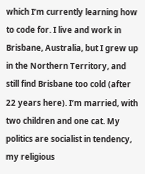which I’m currently learning how to code for. I live and work in Brisbane, Australia, but I grew up in the Northern Territory, and still find Brisbane too cold (after 22 years here). I’m married, with two children and one cat. My politics are socialist in tendency, my religious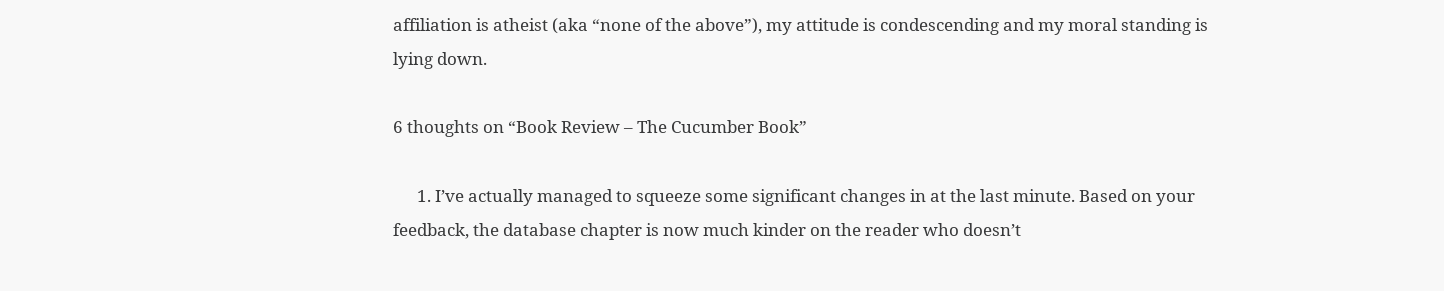affiliation is atheist (aka “none of the above”), my attitude is condescending and my moral standing is lying down.

6 thoughts on “Book Review – The Cucumber Book”

      1. I’ve actually managed to squeeze some significant changes in at the last minute. Based on your feedback, the database chapter is now much kinder on the reader who doesn’t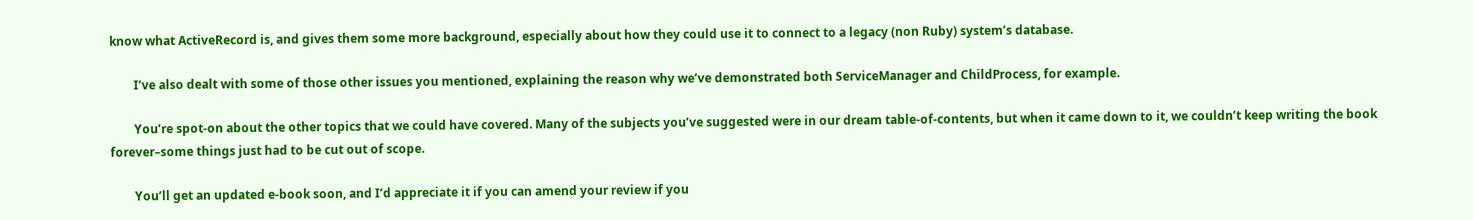know what ActiveRecord is, and gives them some more background, especially about how they could use it to connect to a legacy (non Ruby) system’s database.

        I’ve also dealt with some of those other issues you mentioned, explaining the reason why we’ve demonstrated both ServiceManager and ChildProcess, for example.

        You’re spot-on about the other topics that we could have covered. Many of the subjects you’ve suggested were in our dream table-of-contents, but when it came down to it, we couldn’t keep writing the book forever–some things just had to be cut out of scope.

        You’ll get an updated e-book soon, and I’d appreciate it if you can amend your review if you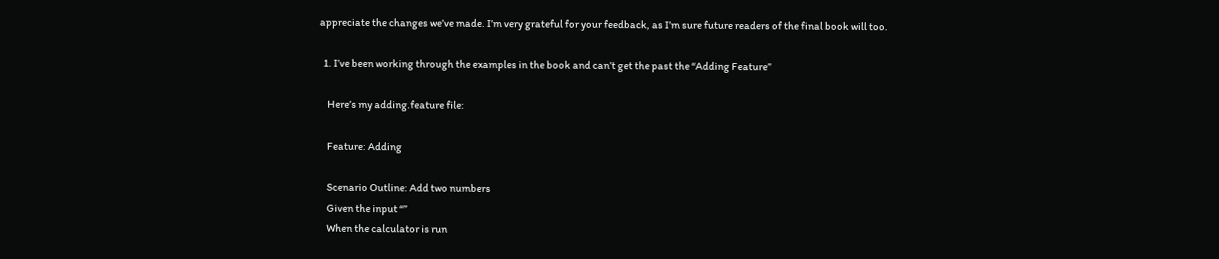appreciate the changes we’ve made. I’m very grateful for your feedback, as I’m sure future readers of the final book will too.

  1. I’ve been working through the examples in the book and can’t get the past the “Adding Feature”

    Here’s my adding.feature file:

    Feature: Adding

    Scenario Outline: Add two numbers
    Given the input “”
    When the calculator is run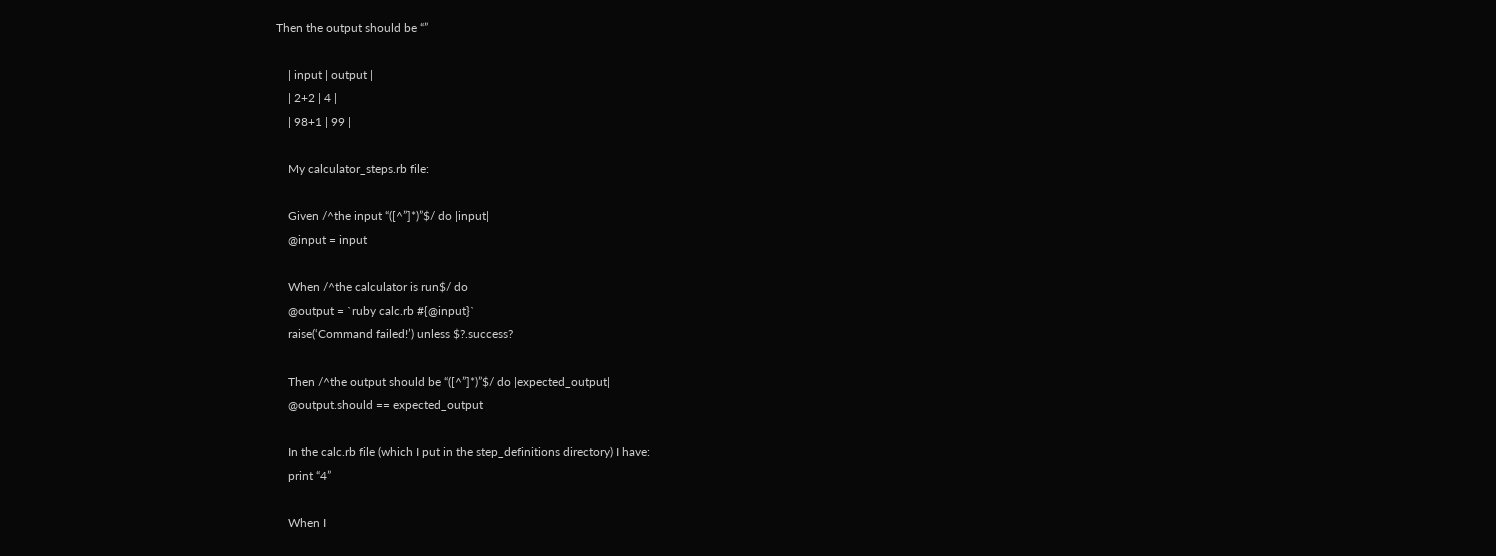Then the output should be “”

    | input | output |
    | 2+2 | 4 |
    | 98+1 | 99 |

    My calculator_steps.rb file:

    Given /^the input “([^”]*)”$/ do |input|
    @input = input

    When /^the calculator is run$/ do
    @output = `ruby calc.rb #{@input}`
    raise(‘Command failed!’) unless $?.success?

    Then /^the output should be “([^”]*)”$/ do |expected_output|
    @output.should == expected_output

    In the calc.rb file (which I put in the step_definitions directory) I have:
    print “4”

    When I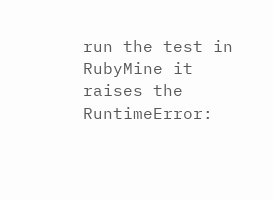run the test in RubyMine it raises the RuntimeError: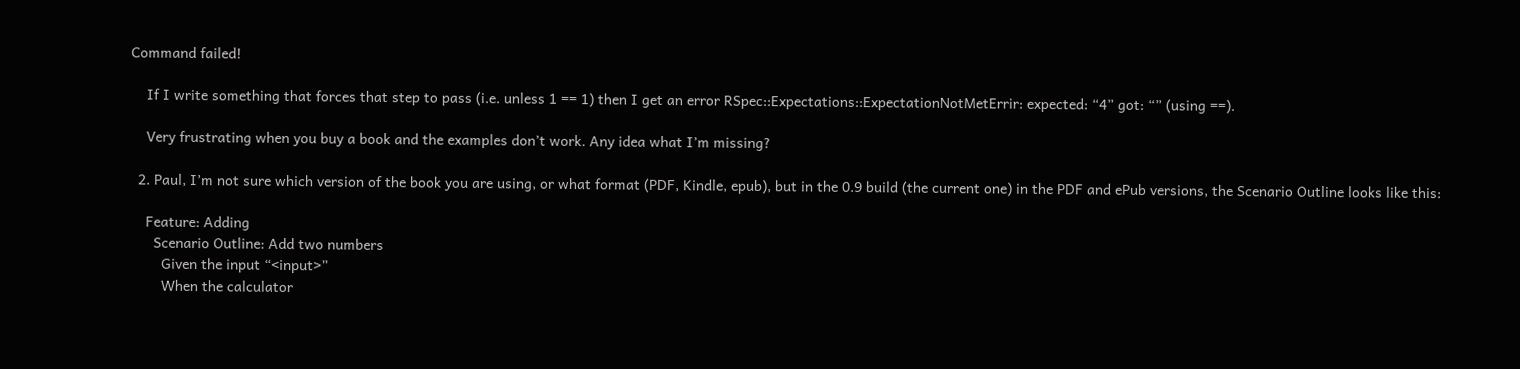Command failed!

    If I write something that forces that step to pass (i.e. unless 1 == 1) then I get an error RSpec::Expectations::ExpectationNotMetErrir: expected: “4” got: “” (using ==).

    Very frustrating when you buy a book and the examples don’t work. Any idea what I’m missing?

  2. Paul, I’m not sure which version of the book you are using, or what format (PDF, Kindle, epub), but in the 0.9 build (the current one) in the PDF and ePub versions, the Scenario Outline looks like this:

    Feature: Adding
      Scenario Outline: Add two numbers
        Given the input “<input>”
        When the calculator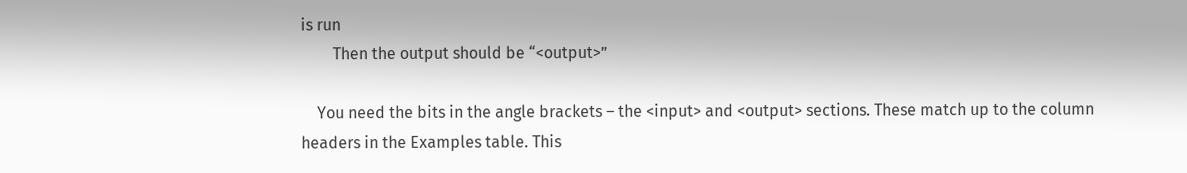is run
        Then the output should be “<output>”

    You need the bits in the angle brackets – the <input> and <output> sections. These match up to the column headers in the Examples table. This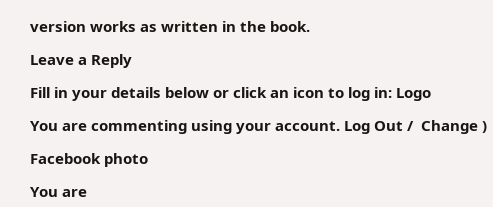version works as written in the book.

Leave a Reply

Fill in your details below or click an icon to log in: Logo

You are commenting using your account. Log Out /  Change )

Facebook photo

You are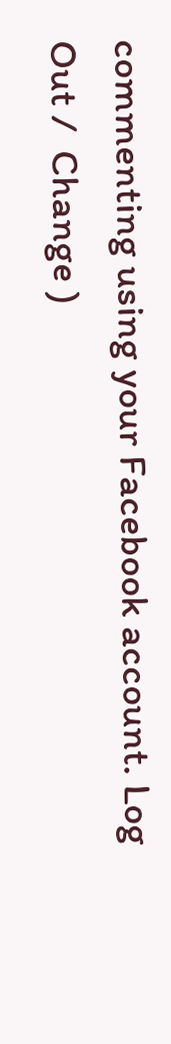commenting using your Facebook account. Log Out /  Change )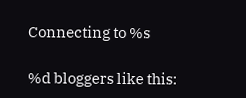Connecting to %s

%d bloggers like this: